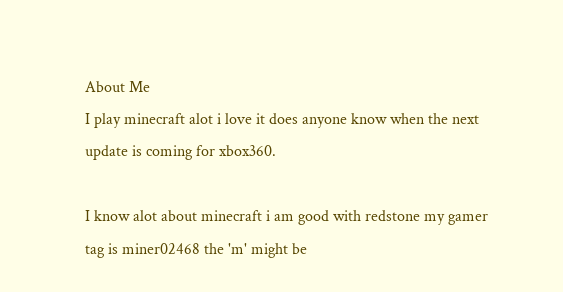About Me
I play minecraft alot i love it does anyone know when the next update is coming for xbox360.

I know alot about minecraft i am good with redstone my gamer tag is miner02468 the 'm' might be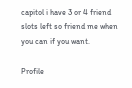capitol i have 3 or 4 friend slots left so friend me when you can if you want.

Profile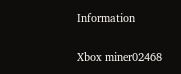Information

Xbox miner02468